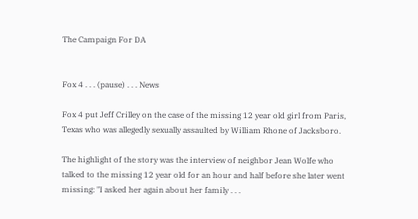The Campaign For DA


Fox 4 . . . (pause) . . . News

Fox 4 put Jeff Crilley on the case of the missing 12 year old girl from Paris, Texas who was allegedly sexually assaulted by William Rhone of Jacksboro.

The highlight of the story was the interview of neighbor Jean Wolfe who talked to the missing 12 year old for an hour and half before she later went missing: "I asked her again about her family . . .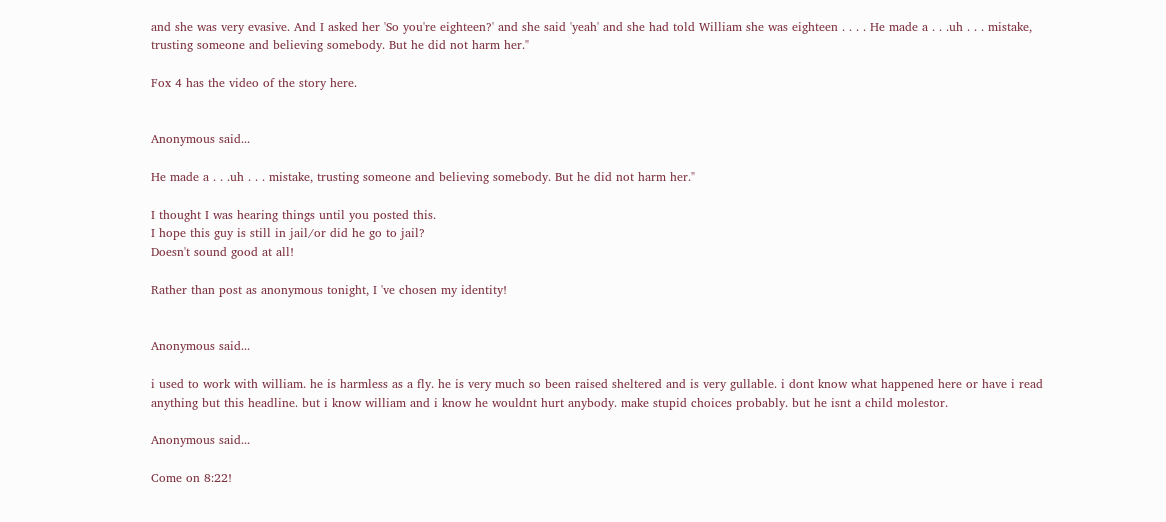and she was very evasive. And I asked her 'So you're eighteen?' and she said 'yeah' and she had told William she was eighteen . . . . He made a . . .uh . . . mistake, trusting someone and believing somebody. But he did not harm her."

Fox 4 has the video of the story here.


Anonymous said...

He made a . . .uh . . . mistake, trusting someone and believing somebody. But he did not harm her."

I thought I was hearing things until you posted this.
I hope this guy is still in jail/or did he go to jail?
Doesn't sound good at all!

Rather than post as anonymous tonight, I 've chosen my identity!


Anonymous said...

i used to work with william. he is harmless as a fly. he is very much so been raised sheltered and is very gullable. i dont know what happened here or have i read anything but this headline. but i know william and i know he wouldnt hurt anybody. make stupid choices probably. but he isnt a child molestor.

Anonymous said...

Come on 8:22!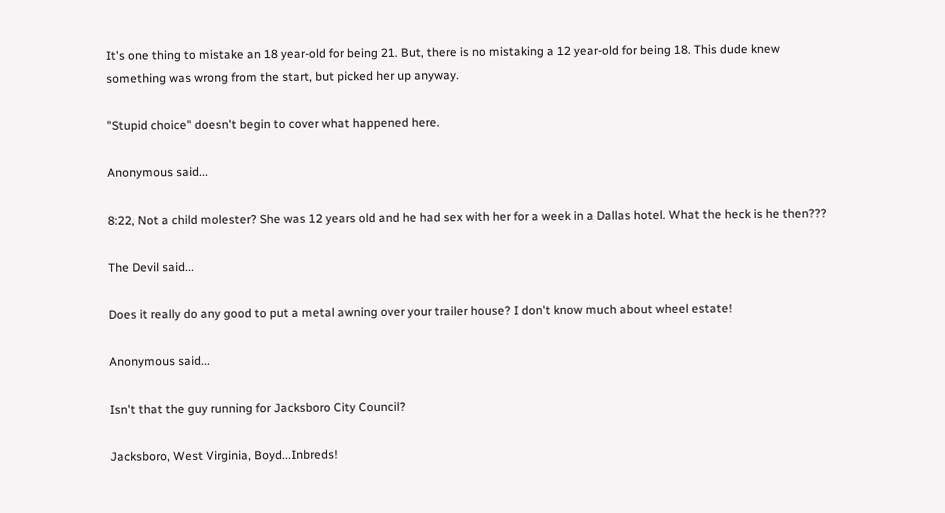It's one thing to mistake an 18 year-old for being 21. But, there is no mistaking a 12 year-old for being 18. This dude knew something was wrong from the start, but picked her up anyway.

"Stupid choice" doesn't begin to cover what happened here.

Anonymous said...

8:22, Not a child molester? She was 12 years old and he had sex with her for a week in a Dallas hotel. What the heck is he then???

The Devil said...

Does it really do any good to put a metal awning over your trailer house? I don't know much about wheel estate!

Anonymous said...

Isn't that the guy running for Jacksboro City Council?

Jacksboro, West Virginia, Boyd...Inbreds!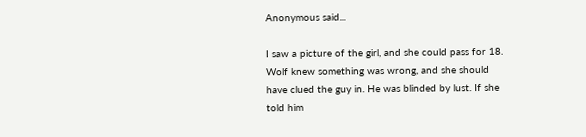Anonymous said...

I saw a picture of the girl, and she could pass for 18. Wolf knew something was wrong, and she should have clued the guy in. He was blinded by lust. If she told him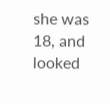she was 18, and looked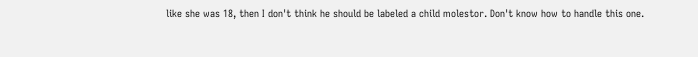like she was 18, then I don't think he should be labeled a child molestor. Don't know how to handle this one.